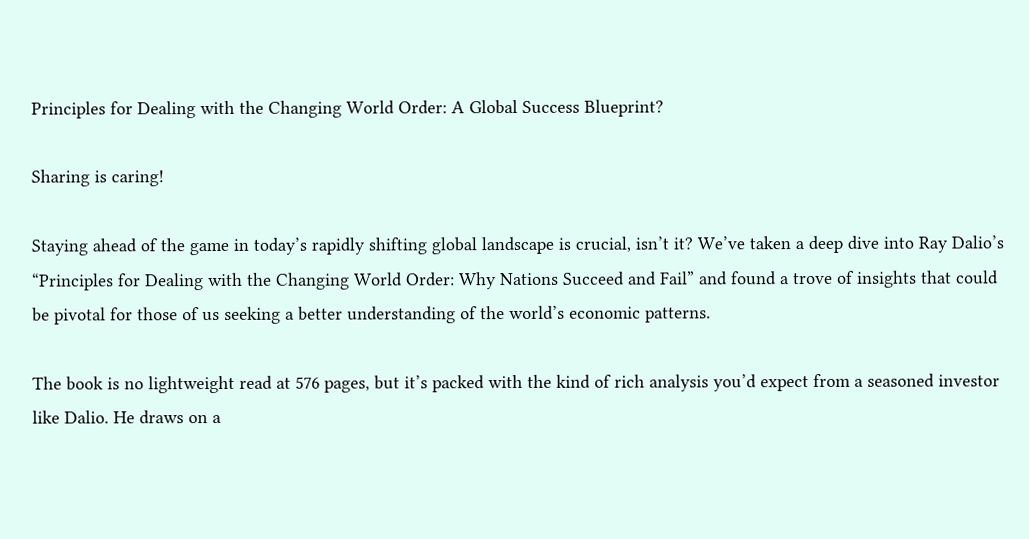Principles for Dealing with the Changing World Order: A Global Success Blueprint?

Sharing is caring!

Staying ahead of the game in today’s rapidly shifting global landscape is crucial, isn’t it? We’ve taken a deep dive into Ray Dalio’s “Principles for Dealing with the Changing World Order: Why Nations Succeed and Fail” and found a trove of insights that could be pivotal for those of us seeking a better understanding of the world’s economic patterns.

The book is no lightweight read at 576 pages, but it’s packed with the kind of rich analysis you’d expect from a seasoned investor like Dalio. He draws on a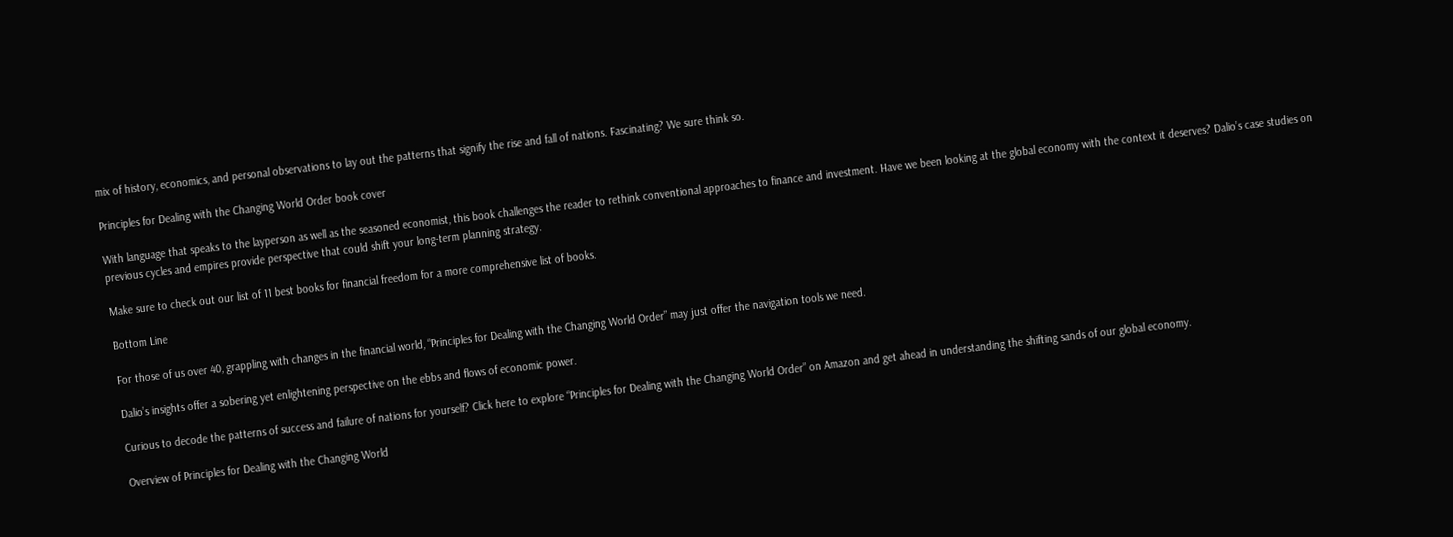mix of history, economics, and personal observations to lay out the patterns that signify the rise and fall of nations. Fascinating? We sure think so.

Principles for Dealing with the Changing World Order book cover

With language that speaks to the layperson as well as the seasoned economist, this book challenges the reader to rethink conventional approaches to finance and investment. Have we been looking at the global economy with the context it deserves? Dalio’s case studies on previous cycles and empires provide perspective that could shift your long-term planning strategy.

Make sure to check out our list of 11 best books for financial freedom for a more comprehensive list of books.

Bottom Line

For those of us over 40, grappling with changes in the financial world, “Principles for Dealing with the Changing World Order” may just offer the navigation tools we need.

Dalio’s insights offer a sobering yet enlightening perspective on the ebbs and flows of economic power.

Curious to decode the patterns of success and failure of nations for yourself? Click here to explore “Principles for Dealing with the Changing World Order” on Amazon and get ahead in understanding the shifting sands of our global economy.

Overview of Principles for Dealing with the Changing World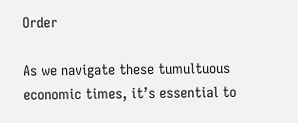Order

As we navigate these tumultuous economic times, it’s essential to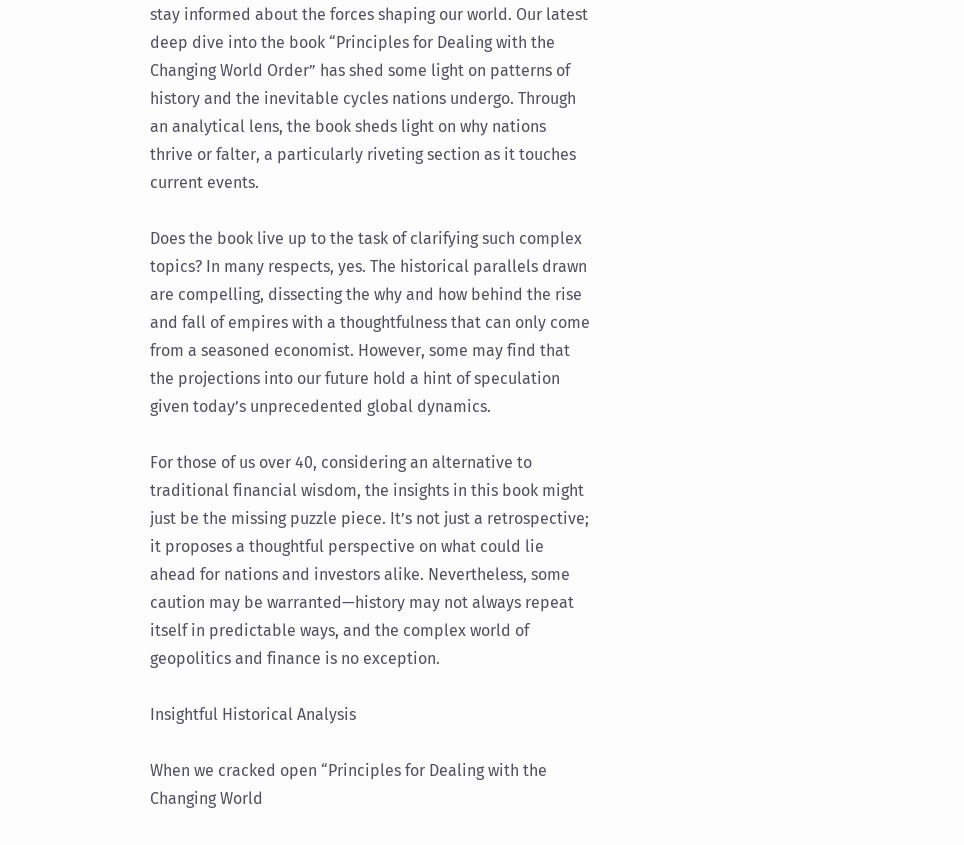stay informed about the forces shaping our world. Our latest deep dive into the book “Principles for Dealing with the Changing World Order” has shed some light on patterns of history and the inevitable cycles nations undergo. Through an analytical lens, the book sheds light on why nations thrive or falter, a particularly riveting section as it touches current events.

Does the book live up to the task of clarifying such complex topics? In many respects, yes. The historical parallels drawn are compelling, dissecting the why and how behind the rise and fall of empires with a thoughtfulness that can only come from a seasoned economist. However, some may find that the projections into our future hold a hint of speculation given today’s unprecedented global dynamics.

For those of us over 40, considering an alternative to traditional financial wisdom, the insights in this book might just be the missing puzzle piece. It’s not just a retrospective; it proposes a thoughtful perspective on what could lie ahead for nations and investors alike. Nevertheless, some caution may be warranted—history may not always repeat itself in predictable ways, and the complex world of geopolitics and finance is no exception.

Insightful Historical Analysis

When we cracked open “Principles for Dealing with the Changing World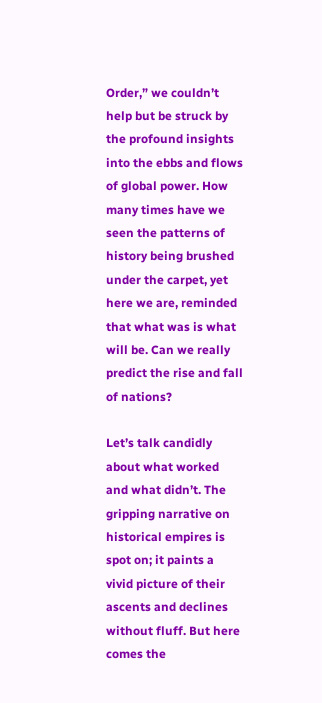Order,” we couldn’t help but be struck by the profound insights into the ebbs and flows of global power. How many times have we seen the patterns of history being brushed under the carpet, yet here we are, reminded that what was is what will be. Can we really predict the rise and fall of nations?

Let’s talk candidly about what worked and what didn’t. The gripping narrative on historical empires is spot on; it paints a vivid picture of their ascents and declines without fluff. But here comes the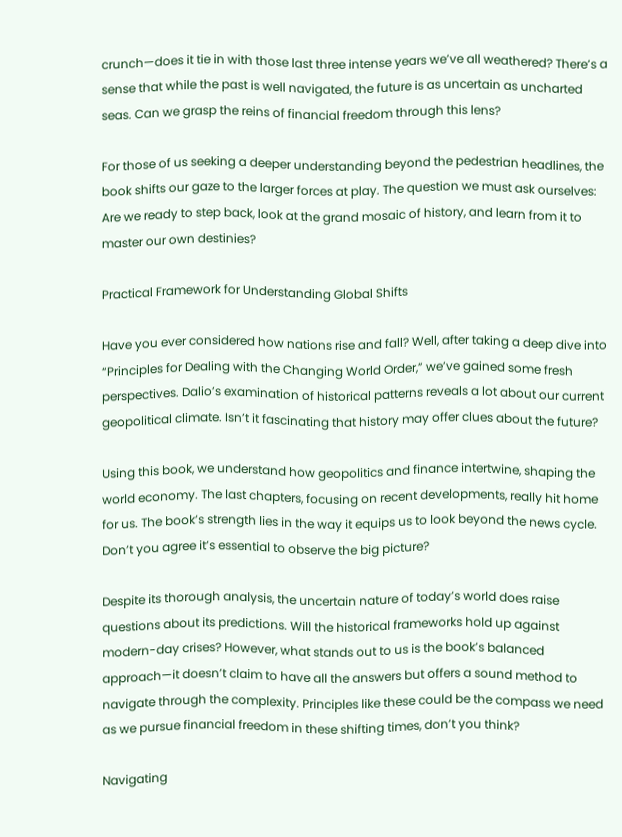crunch—does it tie in with those last three intense years we’ve all weathered? There’s a sense that while the past is well navigated, the future is as uncertain as uncharted seas. Can we grasp the reins of financial freedom through this lens?

For those of us seeking a deeper understanding beyond the pedestrian headlines, the book shifts our gaze to the larger forces at play. The question we must ask ourselves: Are we ready to step back, look at the grand mosaic of history, and learn from it to master our own destinies?

Practical Framework for Understanding Global Shifts

Have you ever considered how nations rise and fall? Well, after taking a deep dive into “Principles for Dealing with the Changing World Order,” we’ve gained some fresh perspectives. Dalio’s examination of historical patterns reveals a lot about our current geopolitical climate. Isn’t it fascinating that history may offer clues about the future?

Using this book, we understand how geopolitics and finance intertwine, shaping the world economy. The last chapters, focusing on recent developments, really hit home for us. The book’s strength lies in the way it equips us to look beyond the news cycle. Don’t you agree it’s essential to observe the big picture?

Despite its thorough analysis, the uncertain nature of today’s world does raise questions about its predictions. Will the historical frameworks hold up against modern-day crises? However, what stands out to us is the book’s balanced approach—it doesn’t claim to have all the answers but offers a sound method to navigate through the complexity. Principles like these could be the compass we need as we pursue financial freedom in these shifting times, don’t you think?

Navigating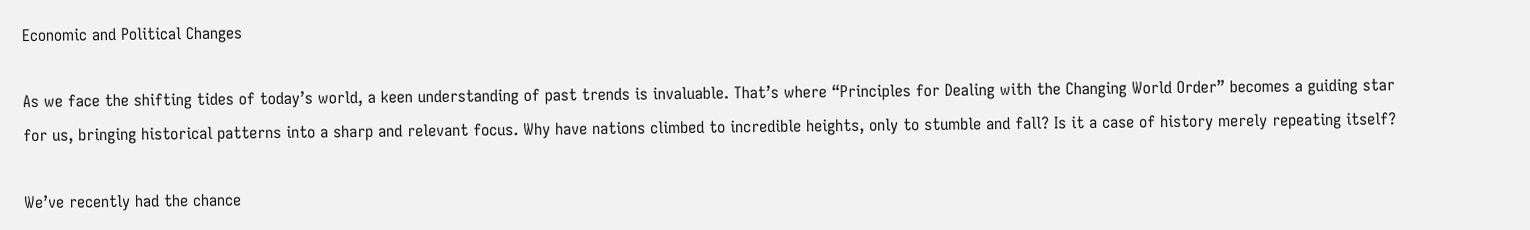Economic and Political Changes

As we face the shifting tides of today’s world, a keen understanding of past trends is invaluable. That’s where “Principles for Dealing with the Changing World Order” becomes a guiding star for us, bringing historical patterns into a sharp and relevant focus. Why have nations climbed to incredible heights, only to stumble and fall? Is it a case of history merely repeating itself?

We’ve recently had the chance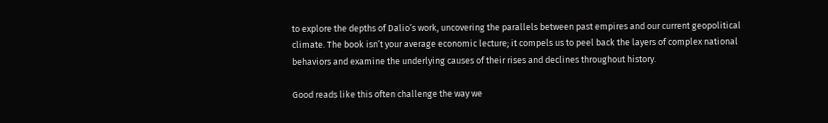to explore the depths of Dalio’s work, uncovering the parallels between past empires and our current geopolitical climate. The book isn’t your average economic lecture; it compels us to peel back the layers of complex national behaviors and examine the underlying causes of their rises and declines throughout history.

Good reads like this often challenge the way we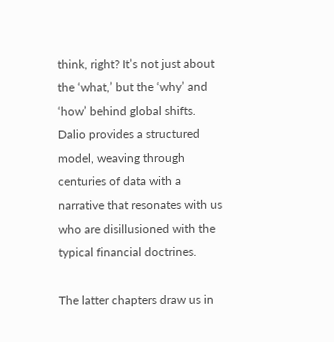think, right? It’s not just about the ‘what,’ but the ‘why’ and ‘how’ behind global shifts. Dalio provides a structured model, weaving through centuries of data with a narrative that resonates with us who are disillusioned with the typical financial doctrines.

The latter chapters draw us in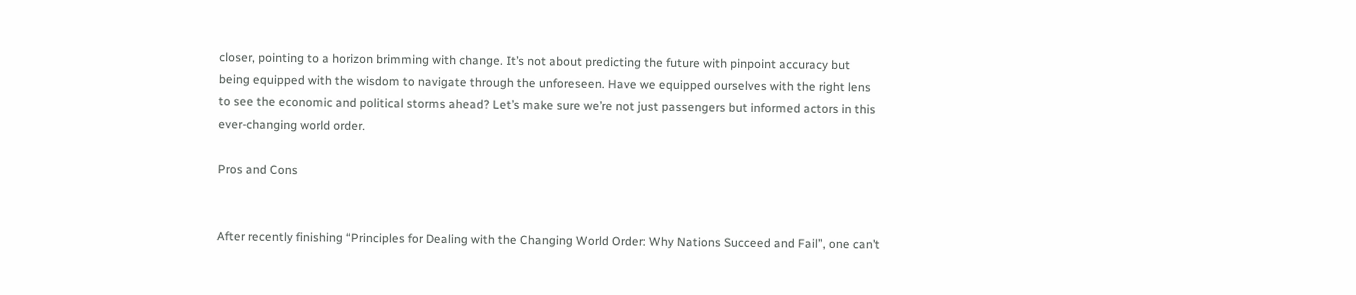closer, pointing to a horizon brimming with change. It’s not about predicting the future with pinpoint accuracy but being equipped with the wisdom to navigate through the unforeseen. Have we equipped ourselves with the right lens to see the economic and political storms ahead? Let’s make sure we’re not just passengers but informed actors in this ever-changing world order.

Pros and Cons


After recently finishing “Principles for Dealing with the Changing World Order: Why Nations Succeed and Fail”, one can’t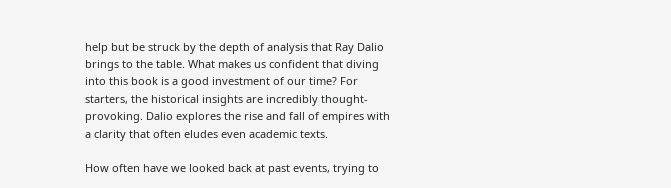help but be struck by the depth of analysis that Ray Dalio brings to the table. What makes us confident that diving into this book is a good investment of our time? For starters, the historical insights are incredibly thought-provoking. Dalio explores the rise and fall of empires with a clarity that often eludes even academic texts.

How often have we looked back at past events, trying to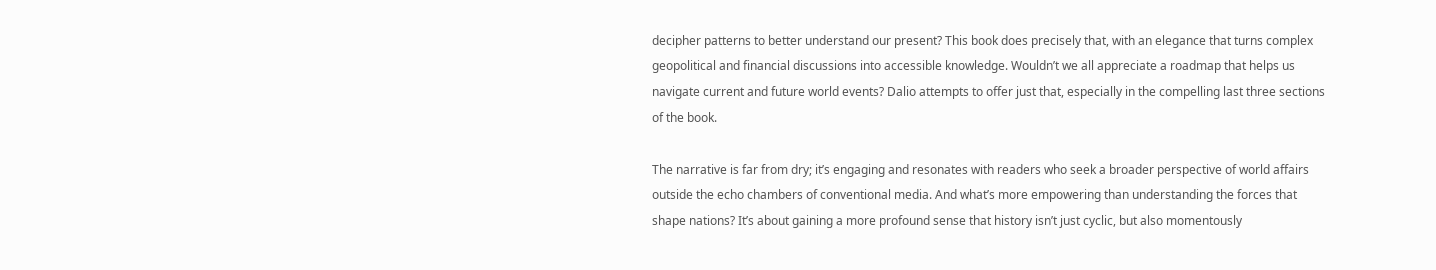decipher patterns to better understand our present? This book does precisely that, with an elegance that turns complex geopolitical and financial discussions into accessible knowledge. Wouldn’t we all appreciate a roadmap that helps us navigate current and future world events? Dalio attempts to offer just that, especially in the compelling last three sections of the book.

The narrative is far from dry; it’s engaging and resonates with readers who seek a broader perspective of world affairs outside the echo chambers of conventional media. And what’s more empowering than understanding the forces that shape nations? It’s about gaining a more profound sense that history isn’t just cyclic, but also momentously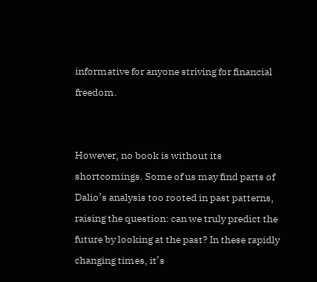informative for anyone striving for financial freedom.


However, no book is without its shortcomings. Some of us may find parts of Dalio’s analysis too rooted in past patterns, raising the question: can we truly predict the future by looking at the past? In these rapidly changing times, it’s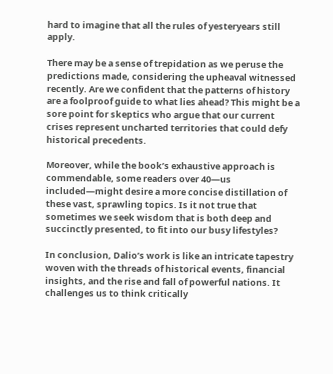hard to imagine that all the rules of yesteryears still apply.

There may be a sense of trepidation as we peruse the predictions made, considering the upheaval witnessed recently. Are we confident that the patterns of history are a foolproof guide to what lies ahead? This might be a sore point for skeptics who argue that our current crises represent uncharted territories that could defy historical precedents.

Moreover, while the book’s exhaustive approach is commendable, some readers over 40—us included—might desire a more concise distillation of these vast, sprawling topics. Is it not true that sometimes we seek wisdom that is both deep and succinctly presented, to fit into our busy lifestyles?

In conclusion, Dalio’s work is like an intricate tapestry woven with the threads of historical events, financial insights, and the rise and fall of powerful nations. It challenges us to think critically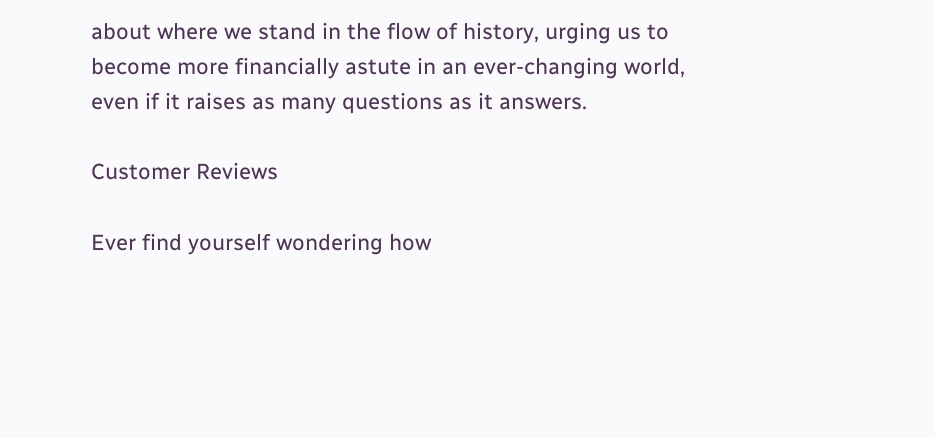about where we stand in the flow of history, urging us to become more financially astute in an ever-changing world, even if it raises as many questions as it answers.

Customer Reviews

Ever find yourself wondering how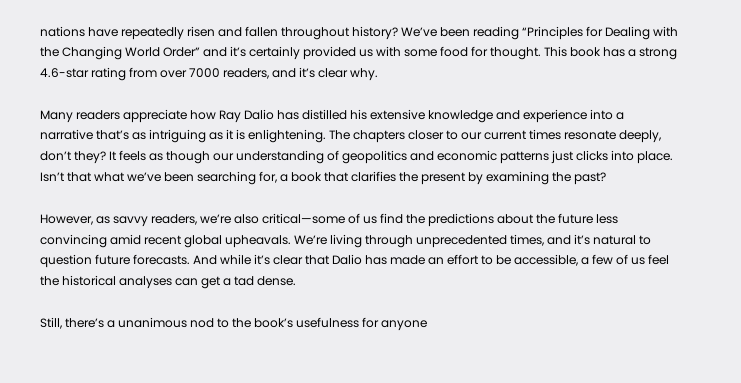nations have repeatedly risen and fallen throughout history? We’ve been reading “Principles for Dealing with the Changing World Order” and it’s certainly provided us with some food for thought. This book has a strong 4.6-star rating from over 7000 readers, and it’s clear why.

Many readers appreciate how Ray Dalio has distilled his extensive knowledge and experience into a narrative that’s as intriguing as it is enlightening. The chapters closer to our current times resonate deeply, don’t they? It feels as though our understanding of geopolitics and economic patterns just clicks into place. Isn’t that what we’ve been searching for, a book that clarifies the present by examining the past?

However, as savvy readers, we’re also critical—some of us find the predictions about the future less convincing amid recent global upheavals. We’re living through unprecedented times, and it’s natural to question future forecasts. And while it’s clear that Dalio has made an effort to be accessible, a few of us feel the historical analyses can get a tad dense.

Still, there’s a unanimous nod to the book’s usefulness for anyone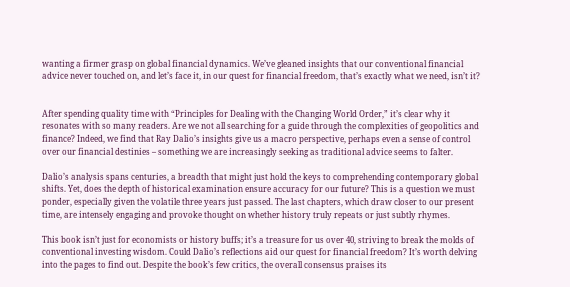wanting a firmer grasp on global financial dynamics. We’ve gleaned insights that our conventional financial advice never touched on, and let’s face it, in our quest for financial freedom, that’s exactly what we need, isn’t it?


After spending quality time with “Principles for Dealing with the Changing World Order,” it’s clear why it resonates with so many readers. Are we not all searching for a guide through the complexities of geopolitics and finance? Indeed, we find that Ray Dalio’s insights give us a macro perspective, perhaps even a sense of control over our financial destinies – something we are increasingly seeking as traditional advice seems to falter.

Dalio’s analysis spans centuries, a breadth that might just hold the keys to comprehending contemporary global shifts. Yet, does the depth of historical examination ensure accuracy for our future? This is a question we must ponder, especially given the volatile three years just passed. The last chapters, which draw closer to our present time, are intensely engaging and provoke thought on whether history truly repeats or just subtly rhymes.

This book isn’t just for economists or history buffs; it’s a treasure for us over 40, striving to break the molds of conventional investing wisdom. Could Dalio’s reflections aid our quest for financial freedom? It’s worth delving into the pages to find out. Despite the book’s few critics, the overall consensus praises its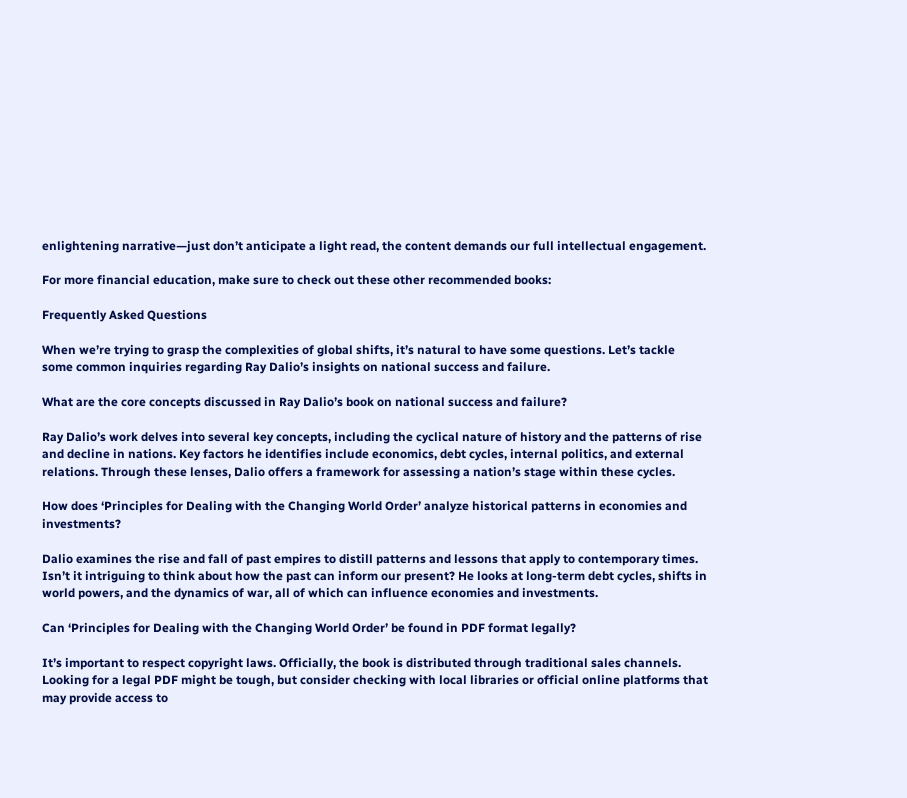enlightening narrative—just don’t anticipate a light read, the content demands our full intellectual engagement.

For more financial education, make sure to check out these other recommended books:

Frequently Asked Questions

When we’re trying to grasp the complexities of global shifts, it’s natural to have some questions. Let’s tackle some common inquiries regarding Ray Dalio’s insights on national success and failure.

What are the core concepts discussed in Ray Dalio’s book on national success and failure?

Ray Dalio’s work delves into several key concepts, including the cyclical nature of history and the patterns of rise and decline in nations. Key factors he identifies include economics, debt cycles, internal politics, and external relations. Through these lenses, Dalio offers a framework for assessing a nation’s stage within these cycles.

How does ‘Principles for Dealing with the Changing World Order’ analyze historical patterns in economies and investments?

Dalio examines the rise and fall of past empires to distill patterns and lessons that apply to contemporary times. Isn’t it intriguing to think about how the past can inform our present? He looks at long-term debt cycles, shifts in world powers, and the dynamics of war, all of which can influence economies and investments.

Can ‘Principles for Dealing with the Changing World Order’ be found in PDF format legally?

It’s important to respect copyright laws. Officially, the book is distributed through traditional sales channels. Looking for a legal PDF might be tough, but consider checking with local libraries or official online platforms that may provide access to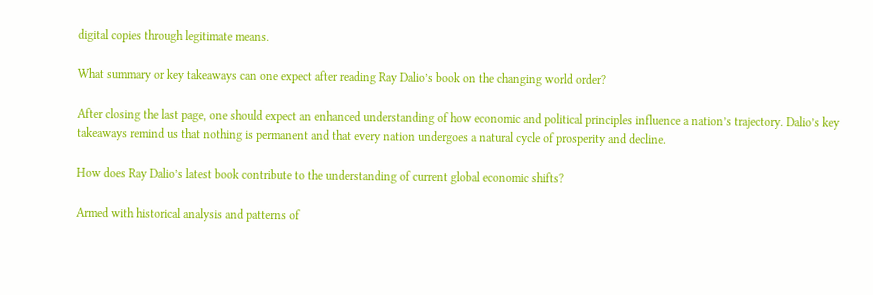digital copies through legitimate means.

What summary or key takeaways can one expect after reading Ray Dalio’s book on the changing world order?

After closing the last page, one should expect an enhanced understanding of how economic and political principles influence a nation’s trajectory. Dalio’s key takeaways remind us that nothing is permanent and that every nation undergoes a natural cycle of prosperity and decline.

How does Ray Dalio’s latest book contribute to the understanding of current global economic shifts?

Armed with historical analysis and patterns of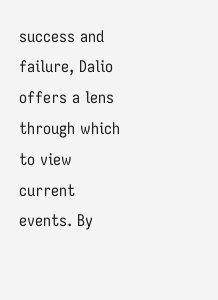success and failure, Dalio offers a lens through which to view current events. By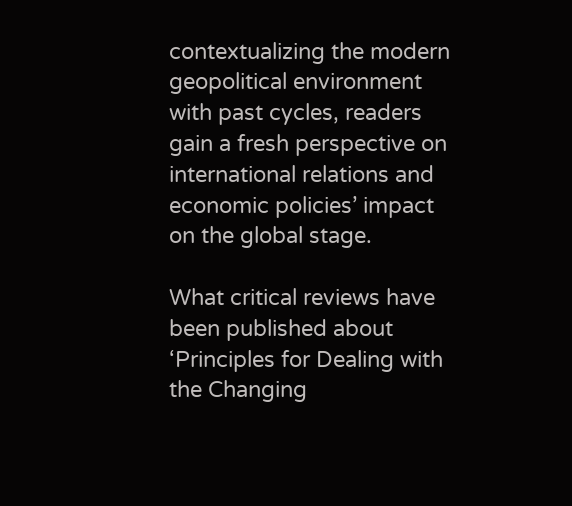contextualizing the modern geopolitical environment with past cycles, readers gain a fresh perspective on international relations and economic policies’ impact on the global stage.

What critical reviews have been published about ‘Principles for Dealing with the Changing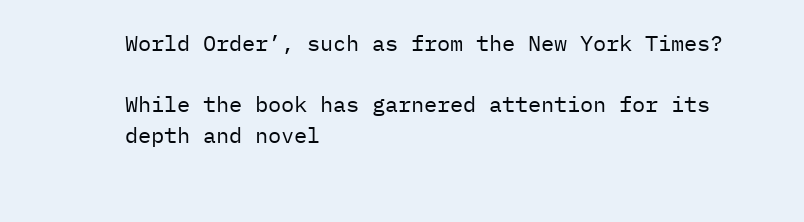World Order’, such as from the New York Times?

While the book has garnered attention for its depth and novel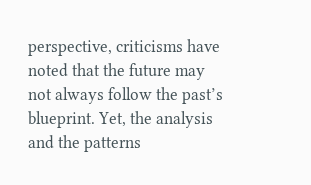perspective, criticisms have noted that the future may not always follow the past’s blueprint. Yet, the analysis and the patterns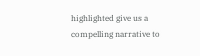highlighted give us a compelling narrative to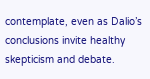contemplate, even as Dalio’s conclusions invite healthy skepticism and debate.